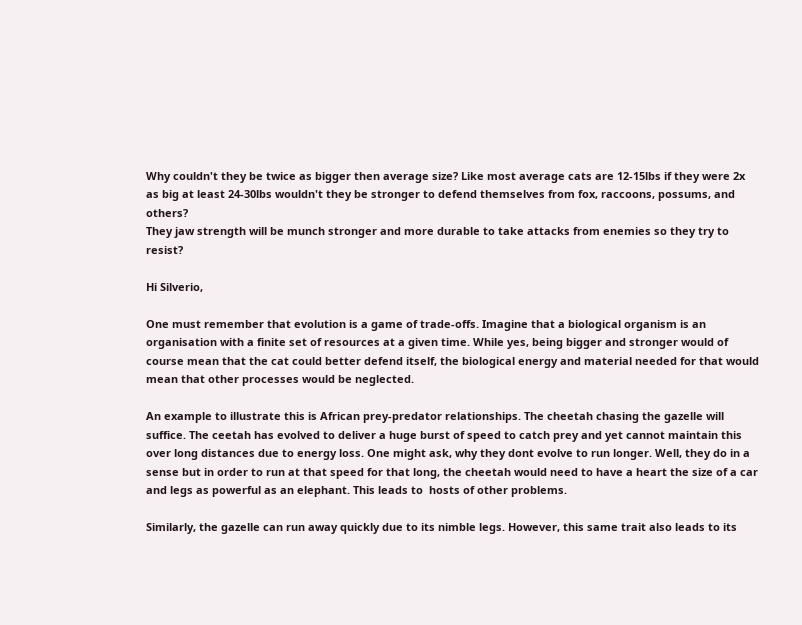Why couldn't they be twice as bigger then average size? Like most average cats are 12-15lbs if they were 2x as big at least 24-30lbs wouldn't they be stronger to defend themselves from fox, raccoons, possums, and others?
They jaw strength will be munch stronger and more durable to take attacks from enemies so they try to resist?

Hi Silverio,

One must remember that evolution is a game of trade-offs. Imagine that a biological organism is an organisation with a finite set of resources at a given time. While yes, being bigger and stronger would of course mean that the cat could better defend itself, the biological energy and material needed for that would mean that other processes would be neglected.

An example to illustrate this is African prey-predator relationships. The cheetah chasing the gazelle will suffice. The ceetah has evolved to deliver a huge burst of speed to catch prey and yet cannot maintain this over long distances due to energy loss. One might ask, why they dont evolve to run longer. Well, they do in a sense but in order to run at that speed for that long, the cheetah would need to have a heart the size of a car and legs as powerful as an elephant. This leads to  hosts of other problems.

Similarly, the gazelle can run away quickly due to its nimble legs. However, this same trait also leads to its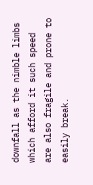downfall as the nimble limbs which afford it such speed are also fragile and prone to easily break.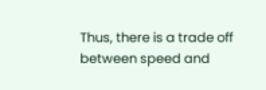Thus, there is a trade off between speed and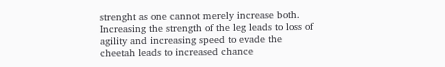strenght as one cannot merely increase both. Increasing the strength of the leg leads to loss of agility and increasing speed to evade the cheetah leads to increased chance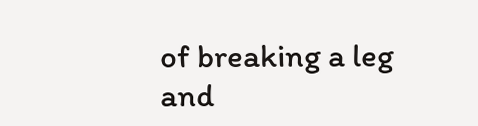of breaking a leg and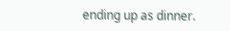ending up as dinner.